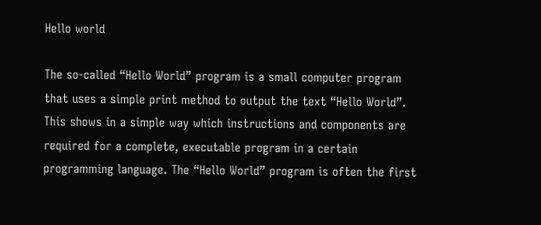Hello world

The so-called “Hello World” program is a small computer program that uses a simple print method to output the text “Hello World”. This shows in a simple way which instructions and components are required for a complete, executable program in a certain programming language. The “Hello World” program is often the first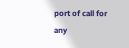port of call for any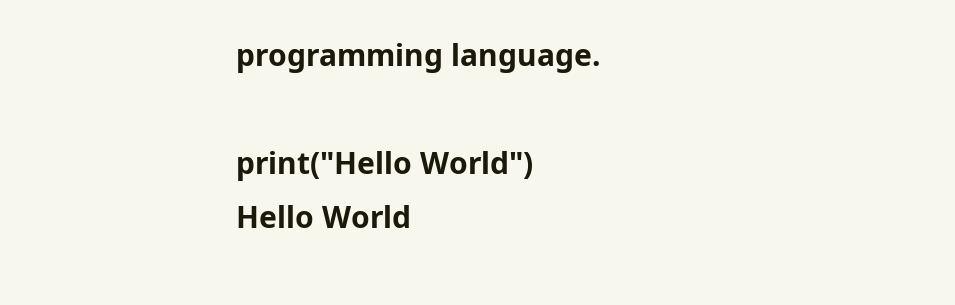programming language.

print("Hello World")
Hello World